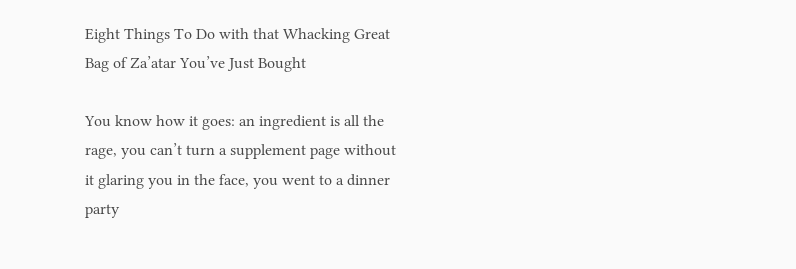Eight Things To Do with that Whacking Great Bag of Za’atar You’ve Just Bought

You know how it goes: an ingredient is all the rage, you can’t turn a supplement page without it glaring you in the face, you went to a dinner party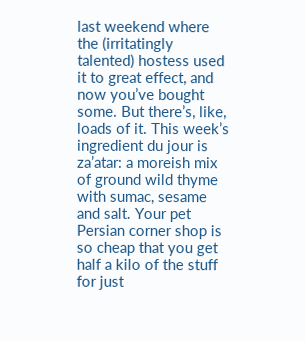last weekend where the (irritatingly talented) hostess used it to great effect, and now you’ve bought some. But there’s, like, loads of it. This week’s ingredient du jour is za’atar: a moreish mix of ground wild thyme with sumac, sesame and salt. Your pet Persian corner shop is so cheap that you get half a kilo of the stuff for just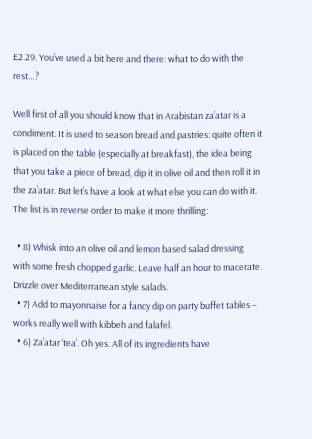£2.29. You’ve used a bit here and there: what to do with the rest…?

Well first of all you should know that in Arabistan za’atar is a condiment. It is used to season bread and pastries: quite often it is placed on the table (especially at breakfast), the idea being that you take a piece of bread, dip it in olive oil and then roll it in the za’atar. But let’s have a look at what else you can do with it. The list is in reverse order to make it more thrilling:

  • 8) Whisk into an olive oil and lemon based salad dressing with some fresh chopped garlic. Leave half an hour to macerate. Drizzle over Mediterranean style salads.
  • 7) Add to mayonnaise for a fancy dip on party buffet tables – works really well with kibbeh and falafel.
  • 6) Za’atar ‘tea’. Oh yes. All of its ingredients have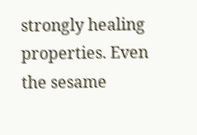strongly healing properties. Even the sesame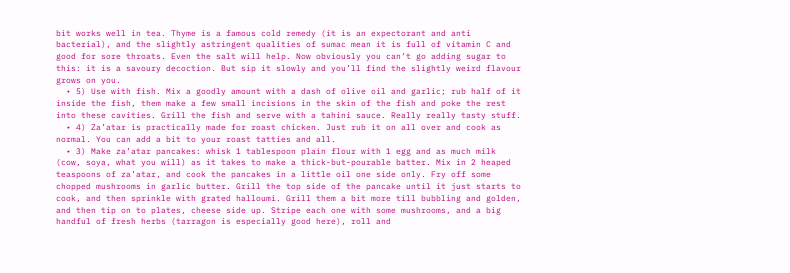bit works well in tea. Thyme is a famous cold remedy (it is an expectorant and anti bacterial), and the slightly astringent qualities of sumac mean it is full of vitamin C and good for sore throats. Even the salt will help. Now obviously you can’t go adding sugar to this: it is a savoury decoction. But sip it slowly and you’ll find the slightly weird flavour grows on you.
  • 5) Use with fish. Mix a goodly amount with a dash of olive oil and garlic; rub half of it inside the fish, them make a few small incisions in the skin of the fish and poke the rest into these cavities. Grill the fish and serve with a tahini sauce. Really really tasty stuff.
  • 4) Za’atar is practically made for roast chicken. Just rub it on all over and cook as normal. You can add a bit to your roast tatties and all.
  • 3) Make za’atar pancakes: whisk 1 tablespoon plain flour with 1 egg and as much milk (cow, soya, what you will) as it takes to make a thick-but-pourable batter. Mix in 2 heaped teaspoons of za’atar, and cook the pancakes in a little oil one side only. Fry off some chopped mushrooms in garlic butter. Grill the top side of the pancake until it just starts to cook, and then sprinkle with grated halloumi. Grill them a bit more till bubbling and golden, and then tip on to plates, cheese side up. Stripe each one with some mushrooms, and a big handful of fresh herbs (tarragon is especially good here), roll and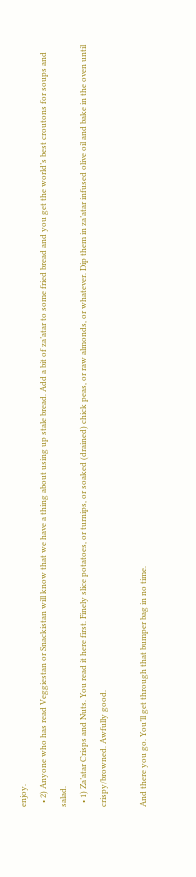enjoy.
  • 2) Anyone who has read Veggiestan or Snackistan will know that we have a thing about using up stale bread. Add a bit of za’atar to some fried bread and you get the world’s best croutons for soups and salad.
  • 1) Za’atar Crisps and Nuts. You read it here first. Finely slice potatoes, or turnips, or soaked (drained) chick peas, or raw almonds, or whatever. Dip them in za’atar infused olive oil and bake in the oven until crispy/browned. Awfully good.

And there you go. You’ll get through that bumper bag in no time.